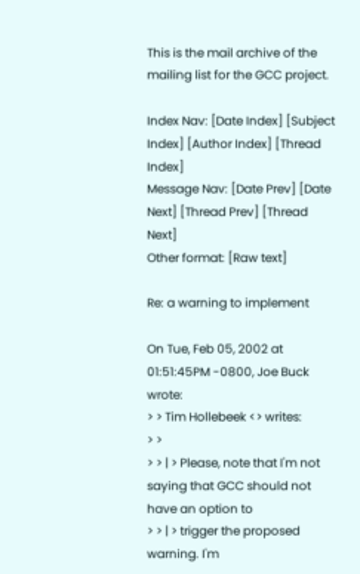This is the mail archive of the mailing list for the GCC project.

Index Nav: [Date Index] [Subject Index] [Author Index] [Thread Index]
Message Nav: [Date Prev] [Date Next] [Thread Prev] [Thread Next]
Other format: [Raw text]

Re: a warning to implement

On Tue, Feb 05, 2002 at 01:51:45PM -0800, Joe Buck wrote:
> > Tim Hollebeek <> writes:
> >
> > | > Please, note that I'm not saying that GCC should not have an option to
> > | > trigger the proposed warning. I'm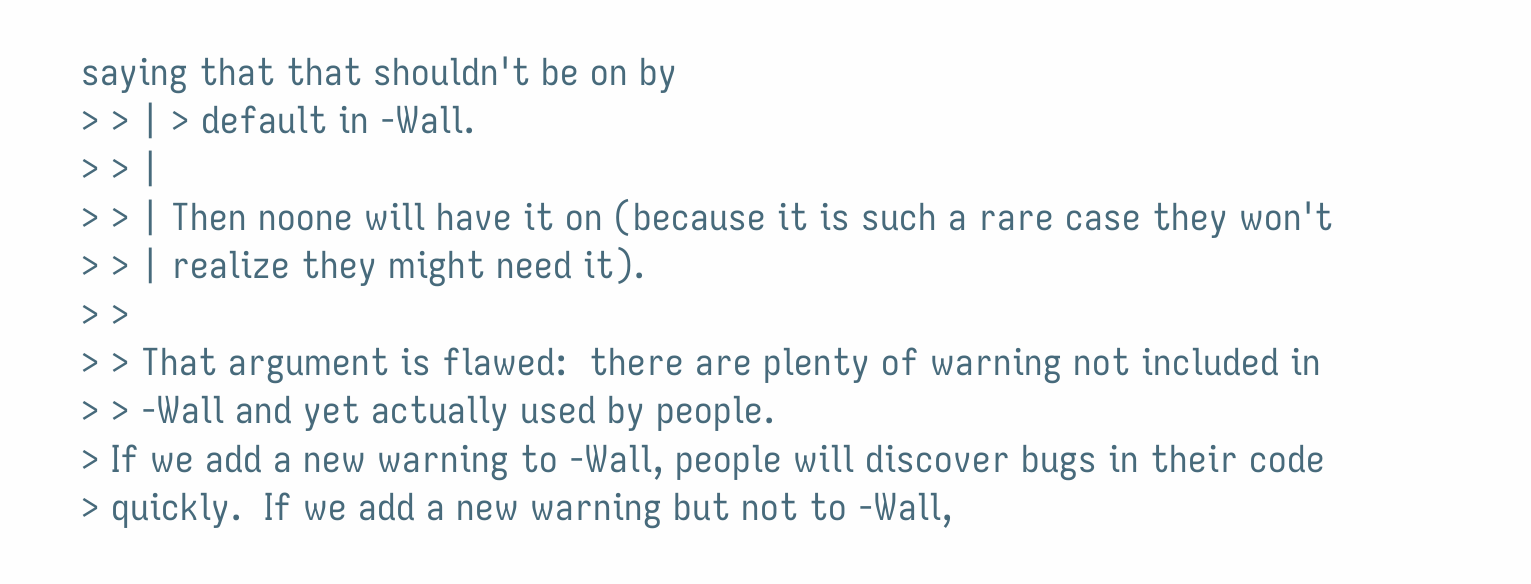saying that that shouldn't be on by
> > | > default in -Wall.
> > |
> > | Then noone will have it on (because it is such a rare case they won't
> > | realize they might need it).
> >
> > That argument is flawed:  there are plenty of warning not included in
> > -Wall and yet actually used by people.
> If we add a new warning to -Wall, people will discover bugs in their code
> quickly.  If we add a new warning but not to -Wall,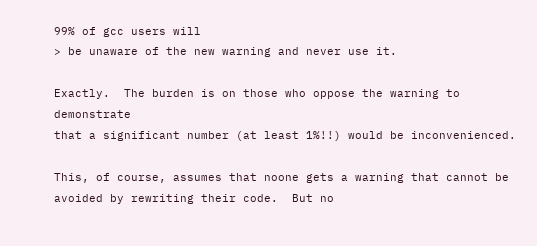99% of gcc users will
> be unaware of the new warning and never use it.

Exactly.  The burden is on those who oppose the warning to demonstrate
that a significant number (at least 1%!!) would be inconvenienced.

This, of course, assumes that noone gets a warning that cannot be
avoided by rewriting their code.  But no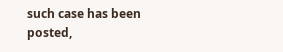such case has been posted,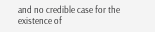and no credible case for the existence of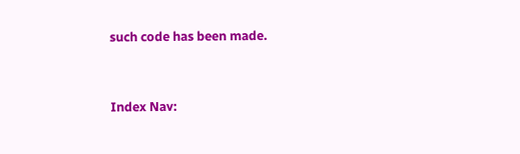such code has been made.


Index Nav: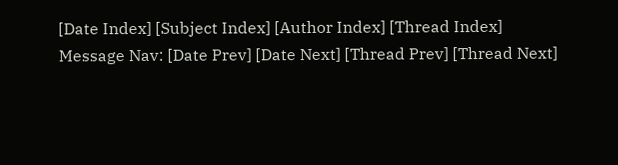[Date Index] [Subject Index] [Author Index] [Thread Index]
Message Nav: [Date Prev] [Date Next] [Thread Prev] [Thread Next]